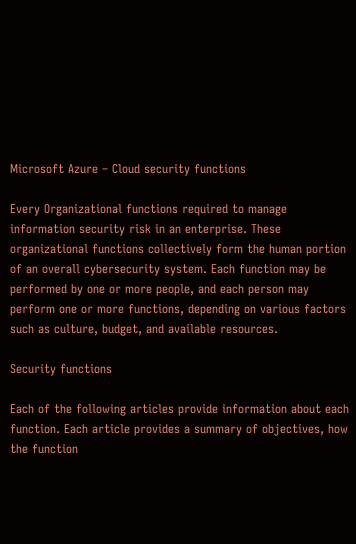Microsoft Azure – Cloud security functions

Every Organizational functions required to manage information security risk in an enterprise. These organizational functions collectively form the human portion of an overall cybersecurity system. Each function may be performed by one or more people, and each person may perform one or more functions, depending on various factors such as culture, budget, and available resources.

Security functions

Each of the following articles provide information about each function. Each article provides a summary of objectives, how the function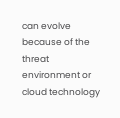can evolve because of the threat environment or cloud technology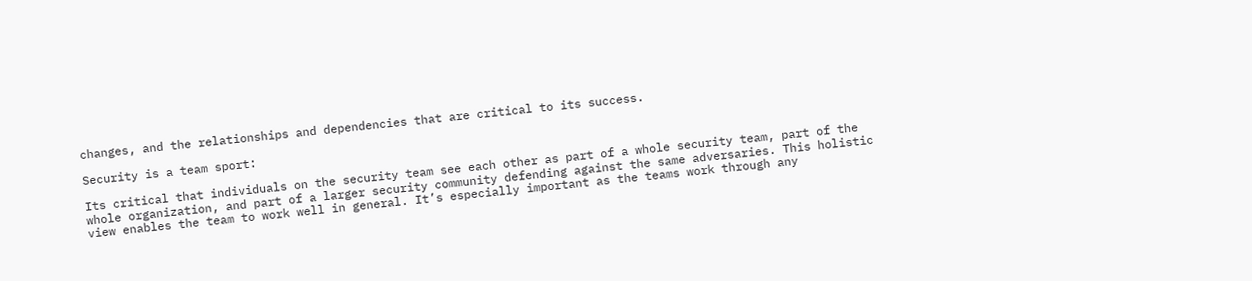changes, and the relationships and dependencies that are critical to its success.

Security is a team sport:

Its critical that individuals on the security team see each other as part of a whole security team, part of the whole organization, and part of a larger security community defending against the same adversaries. This holistic view enables the team to work well in general. It’s especially important as the teams work through any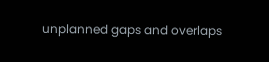unplanned gaps and overlaps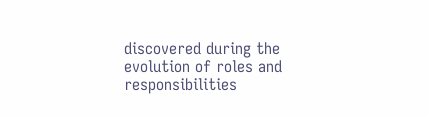discovered during the evolution of roles and responsibilities